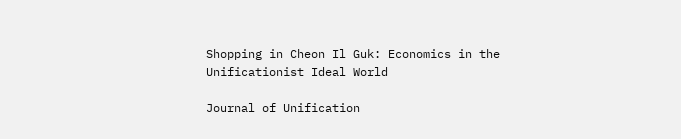Shopping in Cheon Il Guk: Economics in the Unificationist Ideal World

Journal of Unification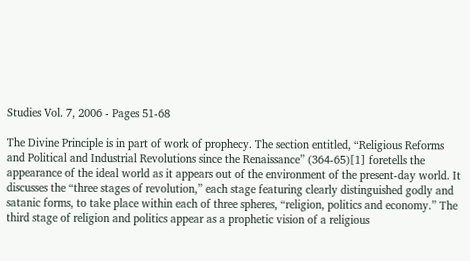Studies Vol. 7, 2006 - Pages 51-68

The Divine Principle is in part of work of prophecy. The section entitled, “Religious Reforms and Political and Industrial Revolutions since the Renaissance” (364-65)[1] foretells the appearance of the ideal world as it appears out of the environment of the present-day world. It discusses the “three stages of revolution,” each stage featuring clearly distinguished godly and satanic forms, to take place within each of three spheres, “religion, politics and economy.” The third stage of religion and politics appear as a prophetic vision of a religious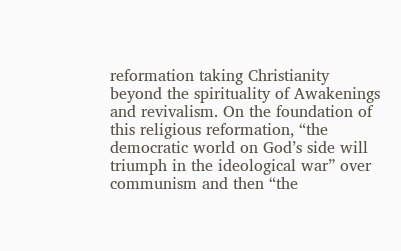reformation taking Christianity beyond the spirituality of Awakenings and revivalism. On the foundation of this religious reformation, “the democratic world on God’s side will triumph in the ideological war” over communism and then “the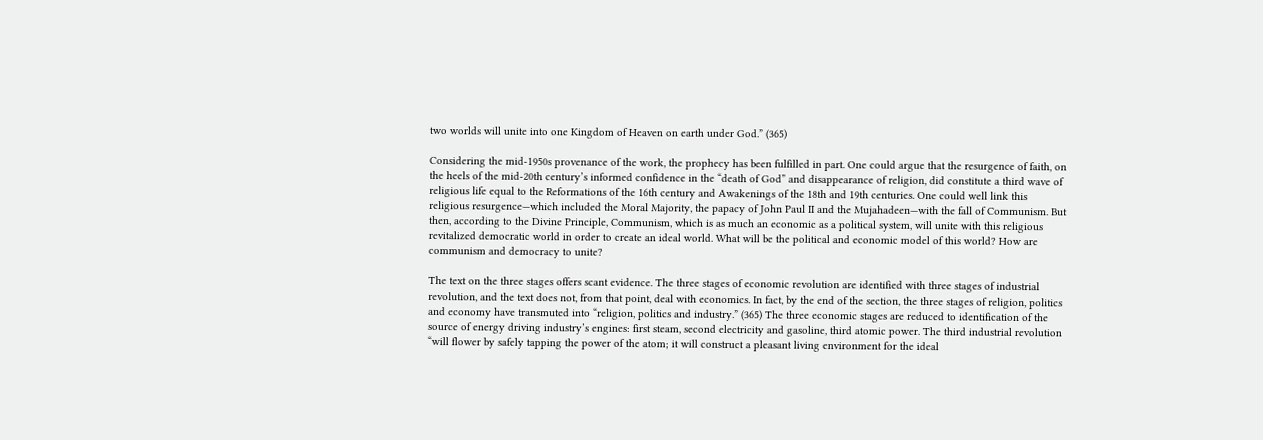two worlds will unite into one Kingdom of Heaven on earth under God.” (365)

Considering the mid-1950s provenance of the work, the prophecy has been fulfilled in part. One could argue that the resurgence of faith, on the heels of the mid-20th century’s informed confidence in the “death of God” and disappearance of religion, did constitute a third wave of religious life equal to the Reformations of the 16th century and Awakenings of the 18th and 19th centuries. One could well link this religious resurgence—which included the Moral Majority, the papacy of John Paul II and the Mujahadeen—with the fall of Communism. But then, according to the Divine Principle, Communism, which is as much an economic as a political system, will unite with this religious revitalized democratic world in order to create an ideal world. What will be the political and economic model of this world? How are communism and democracy to unite?

The text on the three stages offers scant evidence. The three stages of economic revolution are identified with three stages of industrial revolution, and the text does not, from that point, deal with economics. In fact, by the end of the section, the three stages of religion, politics and economy have transmuted into “religion, politics and industry.” (365) The three economic stages are reduced to identification of the source of energy driving industry’s engines: first steam, second electricity and gasoline, third atomic power. The third industrial revolution “will flower by safely tapping the power of the atom; it will construct a pleasant living environment for the ideal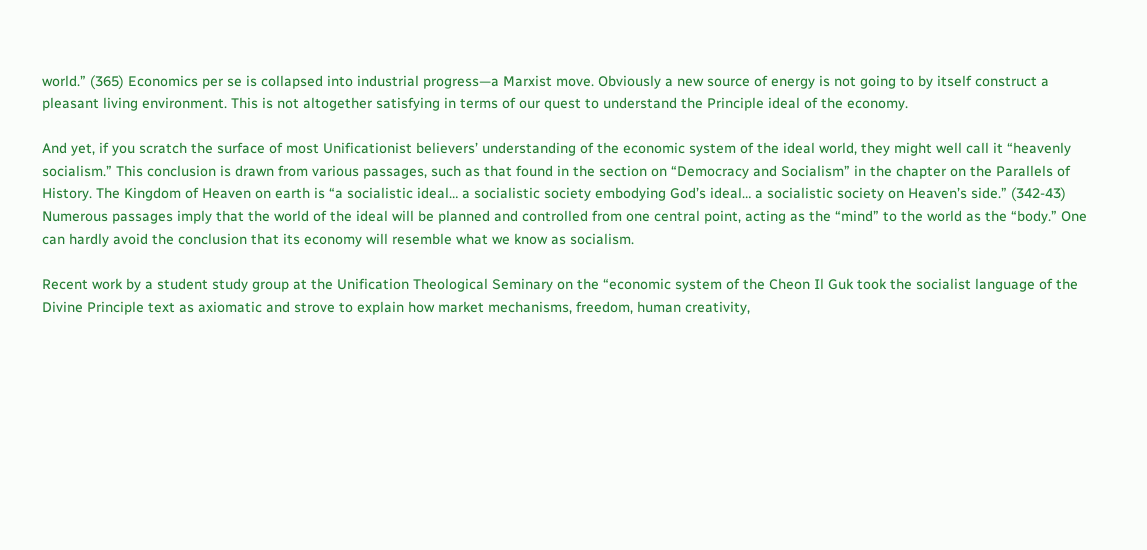world.” (365) Economics per se is collapsed into industrial progress—a Marxist move. Obviously a new source of energy is not going to by itself construct a pleasant living environment. This is not altogether satisfying in terms of our quest to understand the Principle ideal of the economy.

And yet, if you scratch the surface of most Unificationist believers’ understanding of the economic system of the ideal world, they might well call it “heavenly socialism.” This conclusion is drawn from various passages, such as that found in the section on “Democracy and Socialism” in the chapter on the Parallels of History. The Kingdom of Heaven on earth is “a socialistic ideal… a socialistic society embodying God’s ideal… a socialistic society on Heaven’s side.” (342-43) Numerous passages imply that the world of the ideal will be planned and controlled from one central point, acting as the “mind” to the world as the “body.” One can hardly avoid the conclusion that its economy will resemble what we know as socialism.

Recent work by a student study group at the Unification Theological Seminary on the “economic system of the Cheon Il Guk took the socialist language of the Divine Principle text as axiomatic and strove to explain how market mechanisms, freedom, human creativity,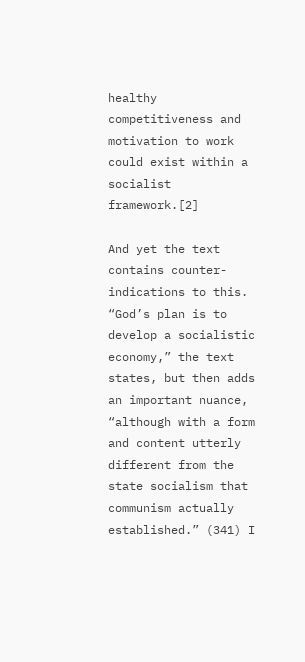healthy competitiveness and motivation to work could exist within a socialist framework.[2]

And yet the text contains counter-indications to this. “God’s plan is to develop a socialistic economy,” the text states, but then adds an important nuance, “although with a form and content utterly different from the state socialism that communism actually established.” (341) I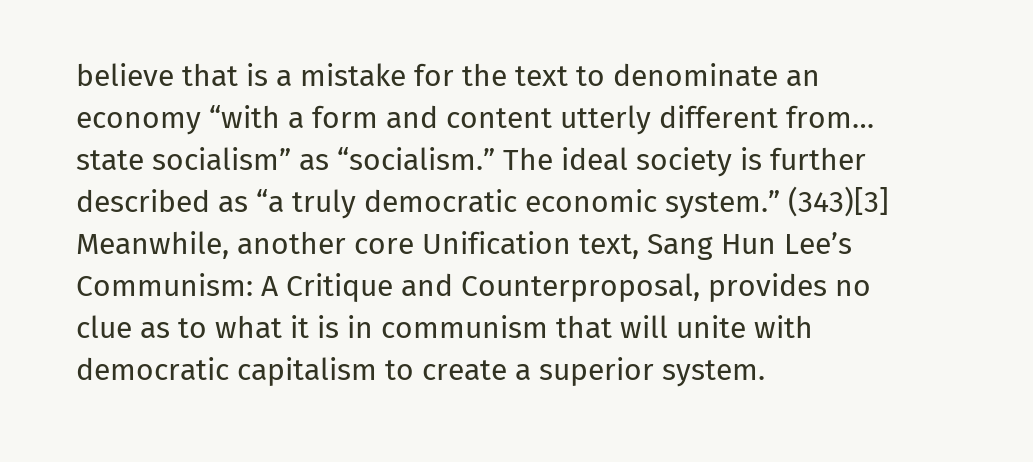believe that is a mistake for the text to denominate an economy “with a form and content utterly different from… state socialism” as “socialism.” The ideal society is further described as “a truly democratic economic system.” (343)[3] Meanwhile, another core Unification text, Sang Hun Lee’s Communism: A Critique and Counterproposal, provides no clue as to what it is in communism that will unite with democratic capitalism to create a superior system.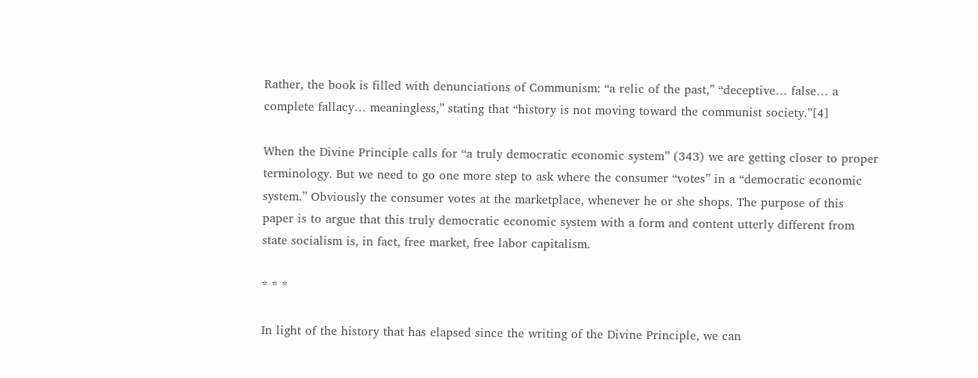Rather, the book is filled with denunciations of Communism: “a relic of the past,” “deceptive… false… a complete fallacy… meaningless,” stating that “history is not moving toward the communist society.”[4]

When the Divine Principle calls for “a truly democratic economic system” (343) we are getting closer to proper terminology. But we need to go one more step to ask where the consumer “votes” in a “democratic economic system.” Obviously the consumer votes at the marketplace, whenever he or she shops. The purpose of this paper is to argue that this truly democratic economic system with a form and content utterly different from state socialism is, in fact, free market, free labor capitalism.

* * *

In light of the history that has elapsed since the writing of the Divine Principle, we can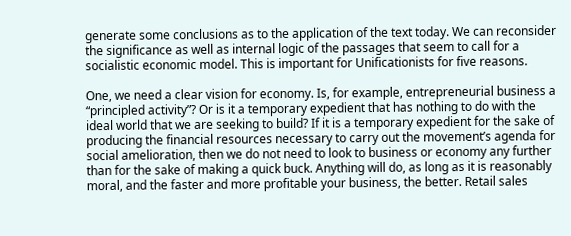generate some conclusions as to the application of the text today. We can reconsider the significance as well as internal logic of the passages that seem to call for a socialistic economic model. This is important for Unificationists for five reasons.

One, we need a clear vision for economy. Is, for example, entrepreneurial business a “principled activity”? Or is it a temporary expedient that has nothing to do with the ideal world that we are seeking to build? If it is a temporary expedient for the sake of producing the financial resources necessary to carry out the movement’s agenda for social amelioration, then we do not need to look to business or economy any further than for the sake of making a quick buck. Anything will do, as long as it is reasonably moral, and the faster and more profitable your business, the better. Retail sales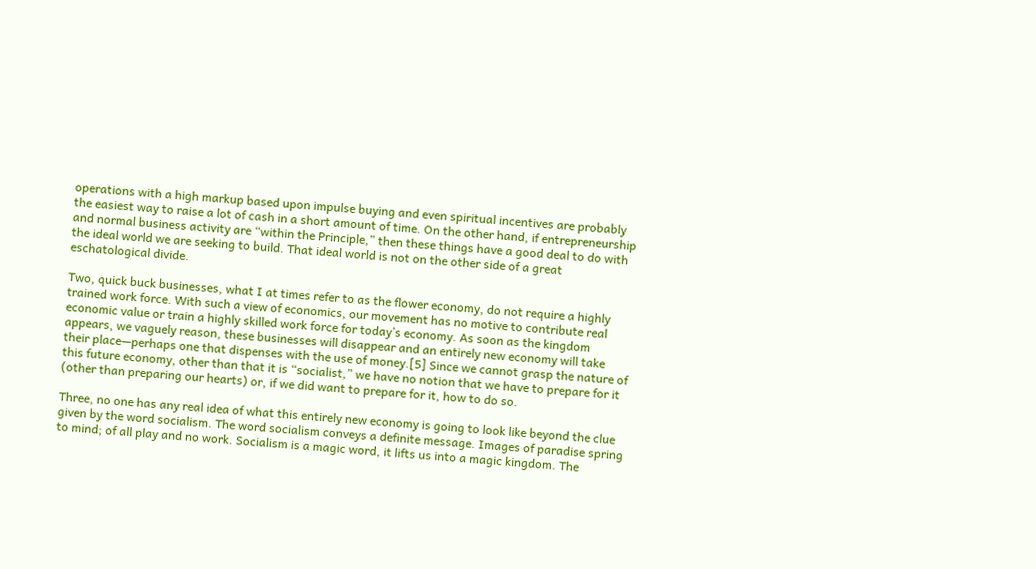operations with a high markup based upon impulse buying and even spiritual incentives are probably the easiest way to raise a lot of cash in a short amount of time. On the other hand, if entrepreneurship and normal business activity are “within the Principle,” then these things have a good deal to do with the ideal world we are seeking to build. That ideal world is not on the other side of a great eschatological divide.

Two, quick buck businesses, what I at times refer to as the flower economy, do not require a highly trained work force. With such a view of economics, our movement has no motive to contribute real economic value or train a highly skilled work force for today’s economy. As soon as the kingdom appears, we vaguely reason, these businesses will disappear and an entirely new economy will take their place—perhaps one that dispenses with the use of money.[5] Since we cannot grasp the nature of this future economy, other than that it is “socialist,” we have no notion that we have to prepare for it (other than preparing our hearts) or, if we did want to prepare for it, how to do so.

Three, no one has any real idea of what this entirely new economy is going to look like beyond the clue given by the word socialism. The word socialism conveys a definite message. Images of paradise spring to mind; of all play and no work. Socialism is a magic word, it lifts us into a magic kingdom. The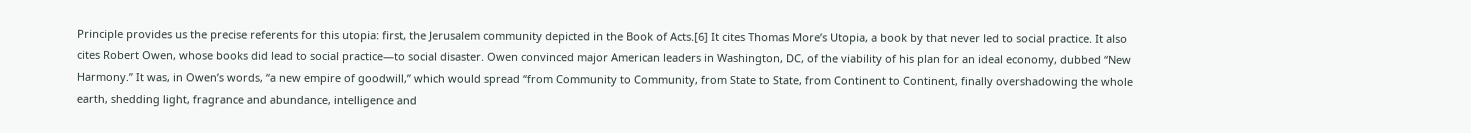Principle provides us the precise referents for this utopia: first, the Jerusalem community depicted in the Book of Acts.[6] It cites Thomas More’s Utopia, a book by that never led to social practice. It also cites Robert Owen, whose books did lead to social practice—to social disaster. Owen convinced major American leaders in Washington, DC, of the viability of his plan for an ideal economy, dubbed “New Harmony.” It was, in Owen’s words, “a new empire of goodwill,” which would spread “from Community to Community, from State to State, from Continent to Continent, finally overshadowing the whole earth, shedding light, fragrance and abundance, intelligence and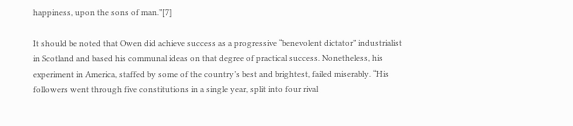happiness, upon the sons of man.”[7]

It should be noted that Owen did achieve success as a progressive “benevolent dictator” industrialist in Scotland and based his communal ideas on that degree of practical success. Nonetheless, his experiment in America, staffed by some of the country’s best and brightest, failed miserably. “His followers went through five constitutions in a single year, split into four rival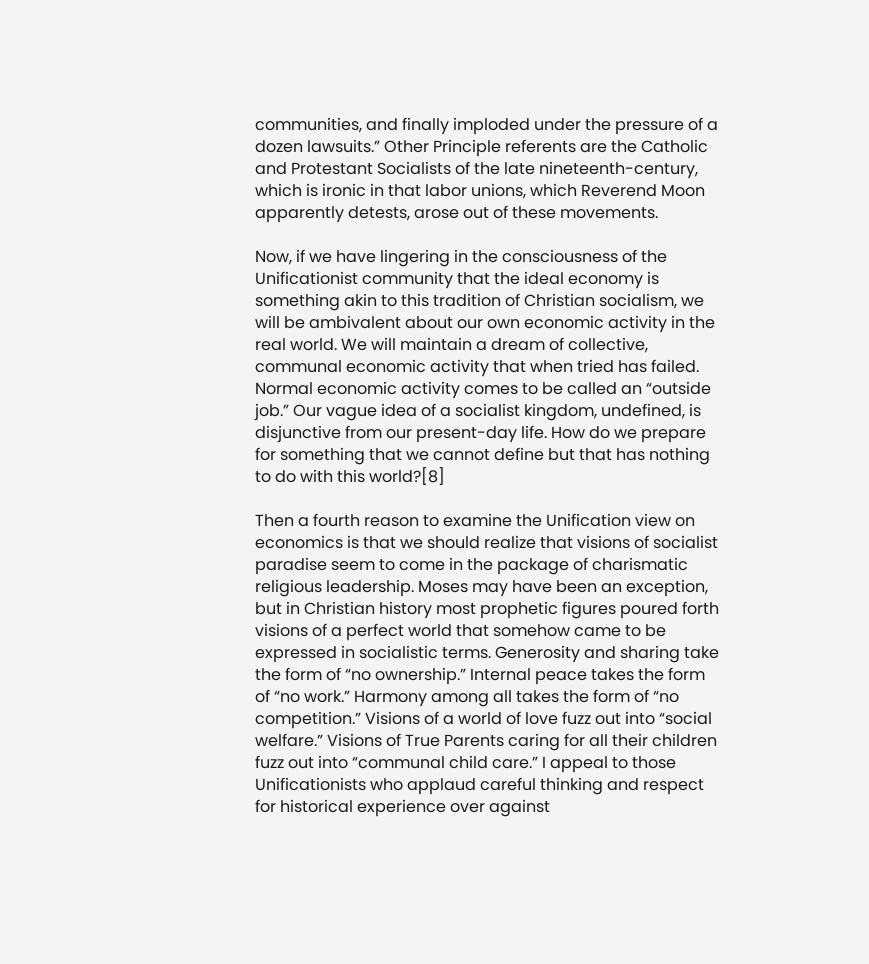communities, and finally imploded under the pressure of a dozen lawsuits.” Other Principle referents are the Catholic and Protestant Socialists of the late nineteenth-century, which is ironic in that labor unions, which Reverend Moon apparently detests, arose out of these movements.

Now, if we have lingering in the consciousness of the Unificationist community that the ideal economy is something akin to this tradition of Christian socialism, we will be ambivalent about our own economic activity in the real world. We will maintain a dream of collective, communal economic activity that when tried has failed. Normal economic activity comes to be called an “outside job.” Our vague idea of a socialist kingdom, undefined, is disjunctive from our present-day life. How do we prepare for something that we cannot define but that has nothing to do with this world?[8]

Then a fourth reason to examine the Unification view on economics is that we should realize that visions of socialist paradise seem to come in the package of charismatic religious leadership. Moses may have been an exception, but in Christian history most prophetic figures poured forth visions of a perfect world that somehow came to be expressed in socialistic terms. Generosity and sharing take the form of “no ownership.” Internal peace takes the form of “no work.” Harmony among all takes the form of “no competition.” Visions of a world of love fuzz out into “social welfare.” Visions of True Parents caring for all their children fuzz out into “communal child care.” I appeal to those Unificationists who applaud careful thinking and respect for historical experience over against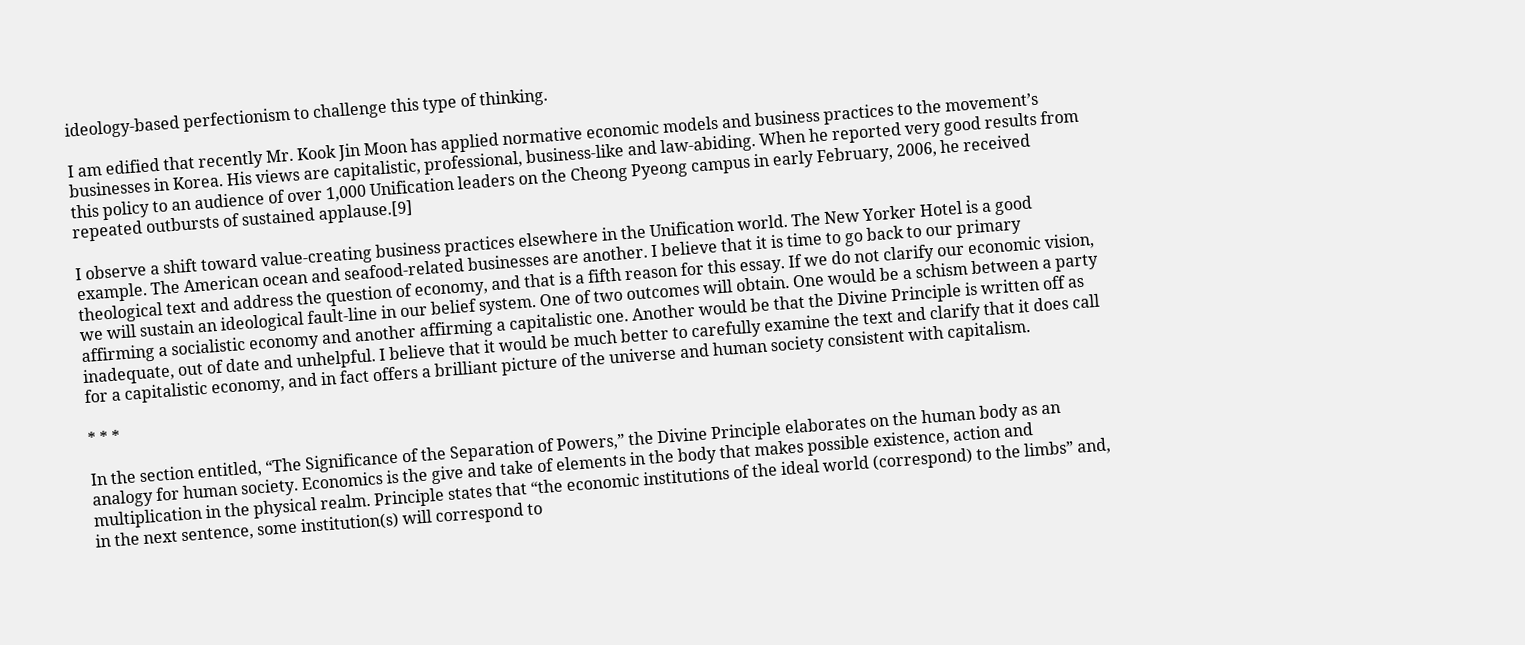ideology-based perfectionism to challenge this type of thinking.

I am edified that recently Mr. Kook Jin Moon has applied normative economic models and business practices to the movement’s businesses in Korea. His views are capitalistic, professional, business-like and law-abiding. When he reported very good results from this policy to an audience of over 1,000 Unification leaders on the Cheong Pyeong campus in early February, 2006, he received repeated outbursts of sustained applause.[9]

I observe a shift toward value-creating business practices elsewhere in the Unification world. The New Yorker Hotel is a good example. The American ocean and seafood-related businesses are another. I believe that it is time to go back to our primary theological text and address the question of economy, and that is a fifth reason for this essay. If we do not clarify our economic vision, we will sustain an ideological fault-line in our belief system. One of two outcomes will obtain. One would be a schism between a party affirming a socialistic economy and another affirming a capitalistic one. Another would be that the Divine Principle is written off as inadequate, out of date and unhelpful. I believe that it would be much better to carefully examine the text and clarify that it does call for a capitalistic economy, and in fact offers a brilliant picture of the universe and human society consistent with capitalism.

* * *

In the section entitled, “The Significance of the Separation of Powers,” the Divine Principle elaborates on the human body as an analogy for human society. Economics is the give and take of elements in the body that makes possible existence, action and multiplication in the physical realm. Principle states that “the economic institutions of the ideal world (correspond) to the limbs” and, in the next sentence, some institution(s) will correspond to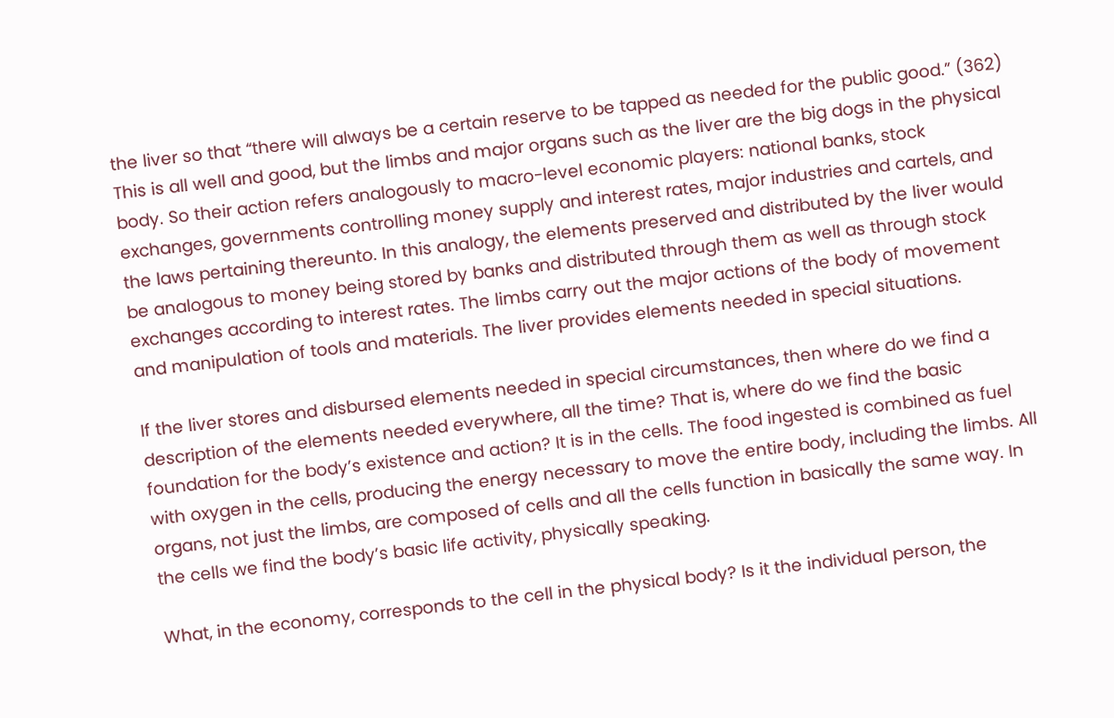the liver so that “there will always be a certain reserve to be tapped as needed for the public good.” (362) This is all well and good, but the limbs and major organs such as the liver are the big dogs in the physical body. So their action refers analogously to macro-level economic players: national banks, stock exchanges, governments controlling money supply and interest rates, major industries and cartels, and the laws pertaining thereunto. In this analogy, the elements preserved and distributed by the liver would be analogous to money being stored by banks and distributed through them as well as through stock exchanges according to interest rates. The limbs carry out the major actions of the body of movement and manipulation of tools and materials. The liver provides elements needed in special situations.

If the liver stores and disbursed elements needed in special circumstances, then where do we find a description of the elements needed everywhere, all the time? That is, where do we find the basic foundation for the body’s existence and action? It is in the cells. The food ingested is combined as fuel with oxygen in the cells, producing the energy necessary to move the entire body, including the limbs. All organs, not just the limbs, are composed of cells and all the cells function in basically the same way. In the cells we find the body’s basic life activity, physically speaking.

What, in the economy, corresponds to the cell in the physical body? Is it the individual person, the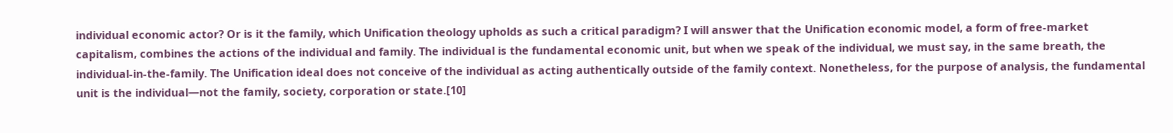individual economic actor? Or is it the family, which Unification theology upholds as such a critical paradigm? I will answer that the Unification economic model, a form of free-market capitalism, combines the actions of the individual and family. The individual is the fundamental economic unit, but when we speak of the individual, we must say, in the same breath, the individual-in-the-family. The Unification ideal does not conceive of the individual as acting authentically outside of the family context. Nonetheless, for the purpose of analysis, the fundamental unit is the individual—not the family, society, corporation or state.[10]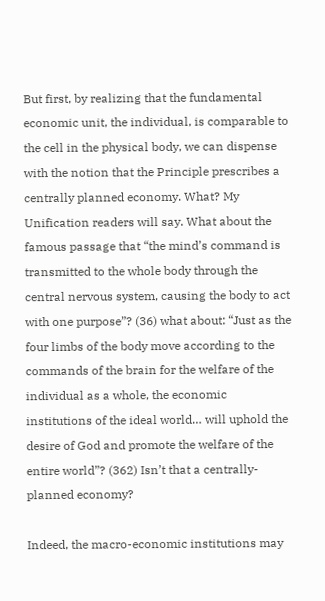But first, by realizing that the fundamental economic unit, the individual, is comparable to the cell in the physical body, we can dispense with the notion that the Principle prescribes a centrally planned economy. What? My Unification readers will say. What about the famous passage that “the mind’s command is transmitted to the whole body through the central nervous system, causing the body to act with one purpose”? (36) what about: “Just as the four limbs of the body move according to the commands of the brain for the welfare of the individual as a whole, the economic institutions of the ideal world… will uphold the desire of God and promote the welfare of the entire world”? (362) Isn’t that a centrally-planned economy?

Indeed, the macro-economic institutions may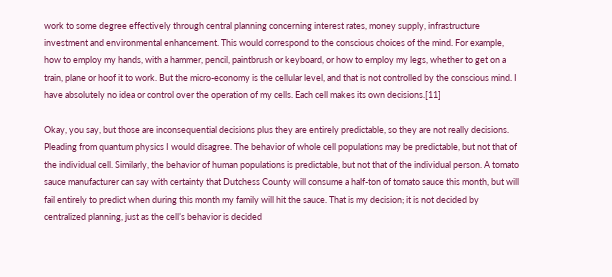work to some degree effectively through central planning concerning interest rates, money supply, infrastructure investment and environmental enhancement. This would correspond to the conscious choices of the mind. For example, how to employ my hands, with a hammer, pencil, paintbrush or keyboard, or how to employ my legs, whether to get on a train, plane or hoof it to work. But the micro-economy is the cellular level, and that is not controlled by the conscious mind. I have absolutely no idea or control over the operation of my cells. Each cell makes its own decisions.[11]

Okay, you say, but those are inconsequential decisions plus they are entirely predictable, so they are not really decisions. Pleading from quantum physics I would disagree. The behavior of whole cell populations may be predictable, but not that of the individual cell. Similarly, the behavior of human populations is predictable, but not that of the individual person. A tomato sauce manufacturer can say with certainty that Dutchess County will consume a half-ton of tomato sauce this month, but will fail entirely to predict when during this month my family will hit the sauce. That is my decision; it is not decided by centralized planning, just as the cell’s behavior is decided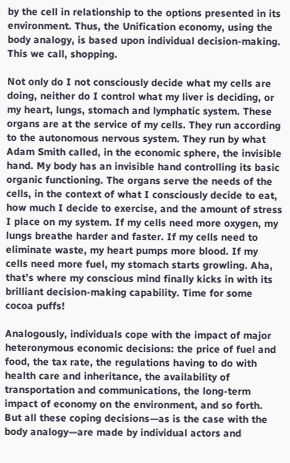by the cell in relationship to the options presented in its environment. Thus, the Unification economy, using the body analogy, is based upon individual decision-making. This we call, shopping.

Not only do I not consciously decide what my cells are doing, neither do I control what my liver is deciding, or my heart, lungs, stomach and lymphatic system. These organs are at the service of my cells. They run according to the autonomous nervous system. They run by what Adam Smith called, in the economic sphere, the invisible hand. My body has an invisible hand controlling its basic organic functioning. The organs serve the needs of the cells, in the context of what I consciously decide to eat, how much I decide to exercise, and the amount of stress I place on my system. If my cells need more oxygen, my lungs breathe harder and faster. If my cells need to eliminate waste, my heart pumps more blood. If my cells need more fuel, my stomach starts growling. Aha, that’s where my conscious mind finally kicks in with its brilliant decision-making capability. Time for some cocoa puffs!

Analogously, individuals cope with the impact of major heteronymous economic decisions: the price of fuel and food, the tax rate, the regulations having to do with health care and inheritance, the availability of transportation and communications, the long-term impact of economy on the environment, and so forth. But all these coping decisions—as is the case with the body analogy—are made by individual actors and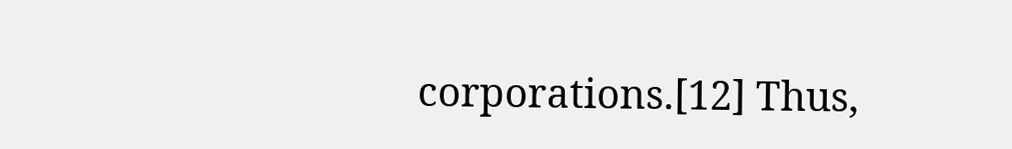corporations.[12] Thus,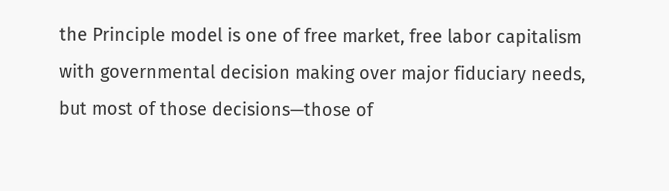the Principle model is one of free market, free labor capitalism with governmental decision making over major fiduciary needs, but most of those decisions—those of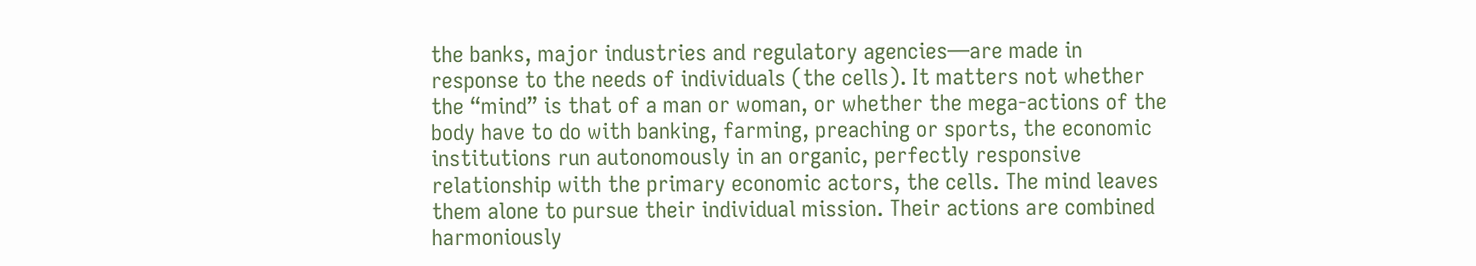the banks, major industries and regulatory agencies—are made in response to the needs of individuals (the cells). It matters not whether the “mind” is that of a man or woman, or whether the mega-actions of the body have to do with banking, farming, preaching or sports, the economic institutions run autonomously in an organic, perfectly responsive relationship with the primary economic actors, the cells. The mind leaves them alone to pursue their individual mission. Their actions are combined harmoniously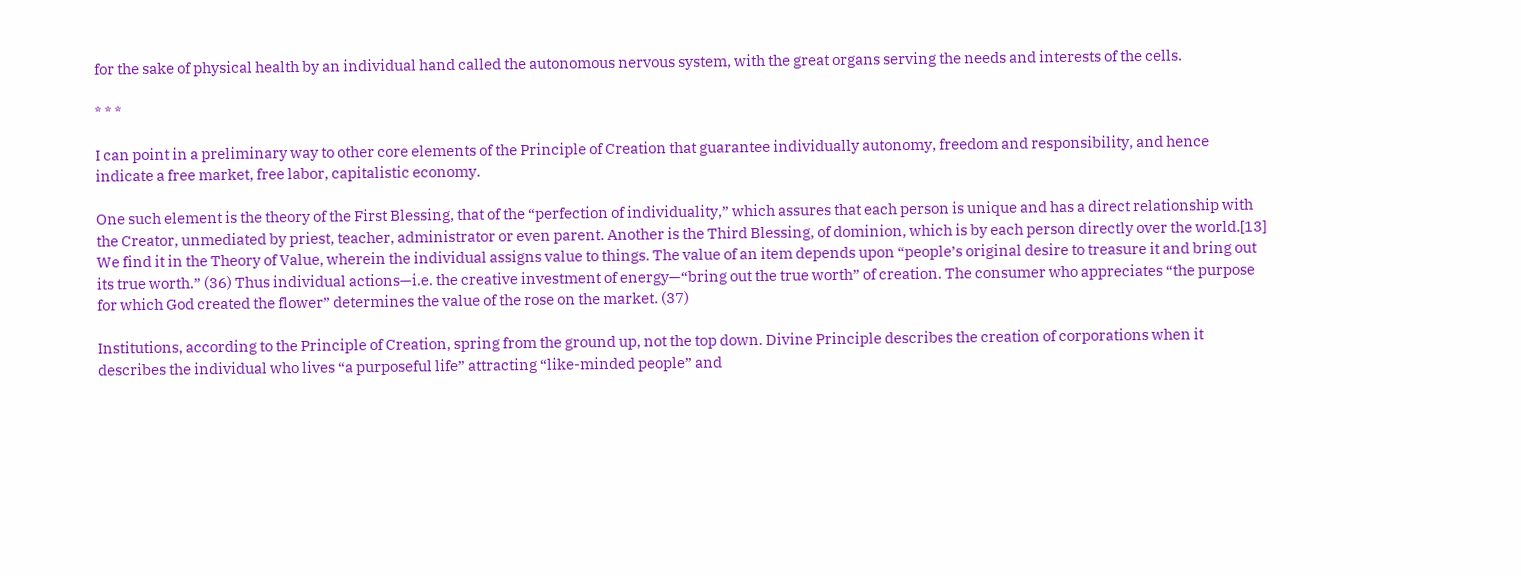for the sake of physical health by an individual hand called the autonomous nervous system, with the great organs serving the needs and interests of the cells.

* * *

I can point in a preliminary way to other core elements of the Principle of Creation that guarantee individually autonomy, freedom and responsibility, and hence indicate a free market, free labor, capitalistic economy.

One such element is the theory of the First Blessing, that of the “perfection of individuality,” which assures that each person is unique and has a direct relationship with the Creator, unmediated by priest, teacher, administrator or even parent. Another is the Third Blessing, of dominion, which is by each person directly over the world.[13] We find it in the Theory of Value, wherein the individual assigns value to things. The value of an item depends upon “people’s original desire to treasure it and bring out its true worth.” (36) Thus individual actions—i.e. the creative investment of energy—“bring out the true worth” of creation. The consumer who appreciates “the purpose for which God created the flower” determines the value of the rose on the market. (37)

Institutions, according to the Principle of Creation, spring from the ground up, not the top down. Divine Principle describes the creation of corporations when it describes the individual who lives “a purposeful life” attracting “like-minded people” and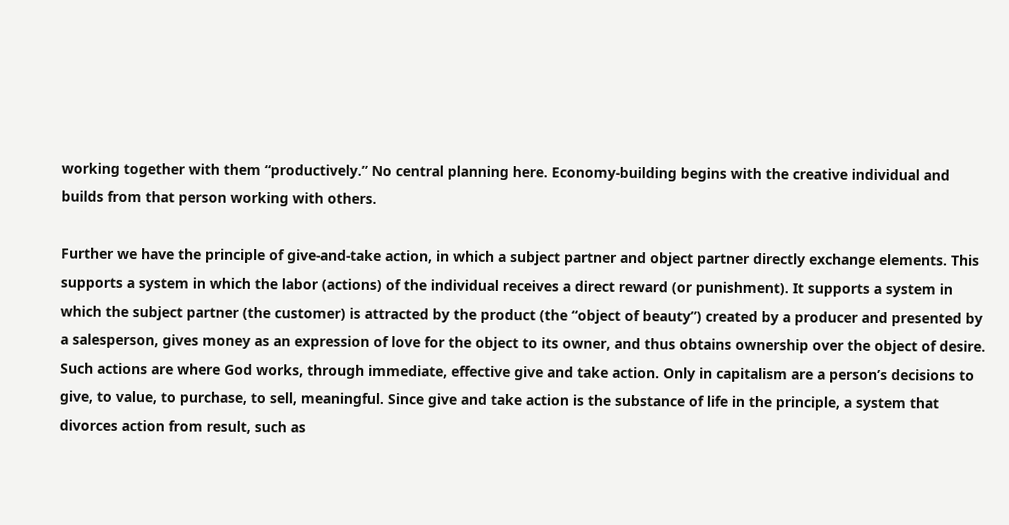working together with them “productively.” No central planning here. Economy-building begins with the creative individual and builds from that person working with others.

Further we have the principle of give-and-take action, in which a subject partner and object partner directly exchange elements. This supports a system in which the labor (actions) of the individual receives a direct reward (or punishment). It supports a system in which the subject partner (the customer) is attracted by the product (the “object of beauty”) created by a producer and presented by a salesperson, gives money as an expression of love for the object to its owner, and thus obtains ownership over the object of desire. Such actions are where God works, through immediate, effective give and take action. Only in capitalism are a person’s decisions to give, to value, to purchase, to sell, meaningful. Since give and take action is the substance of life in the principle, a system that divorces action from result, such as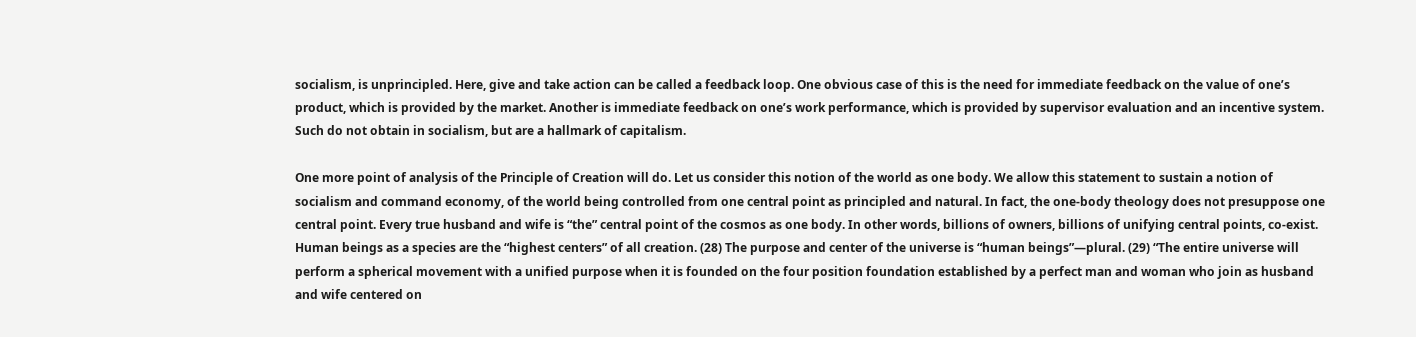socialism, is unprincipled. Here, give and take action can be called a feedback loop. One obvious case of this is the need for immediate feedback on the value of one’s product, which is provided by the market. Another is immediate feedback on one’s work performance, which is provided by supervisor evaluation and an incentive system. Such do not obtain in socialism, but are a hallmark of capitalism.

One more point of analysis of the Principle of Creation will do. Let us consider this notion of the world as one body. We allow this statement to sustain a notion of socialism and command economy, of the world being controlled from one central point as principled and natural. In fact, the one-body theology does not presuppose one central point. Every true husband and wife is “the” central point of the cosmos as one body. In other words, billions of owners, billions of unifying central points, co-exist. Human beings as a species are the “highest centers” of all creation. (28) The purpose and center of the universe is “human beings”—plural. (29) “The entire universe will perform a spherical movement with a unified purpose when it is founded on the four position foundation established by a perfect man and woman who join as husband and wife centered on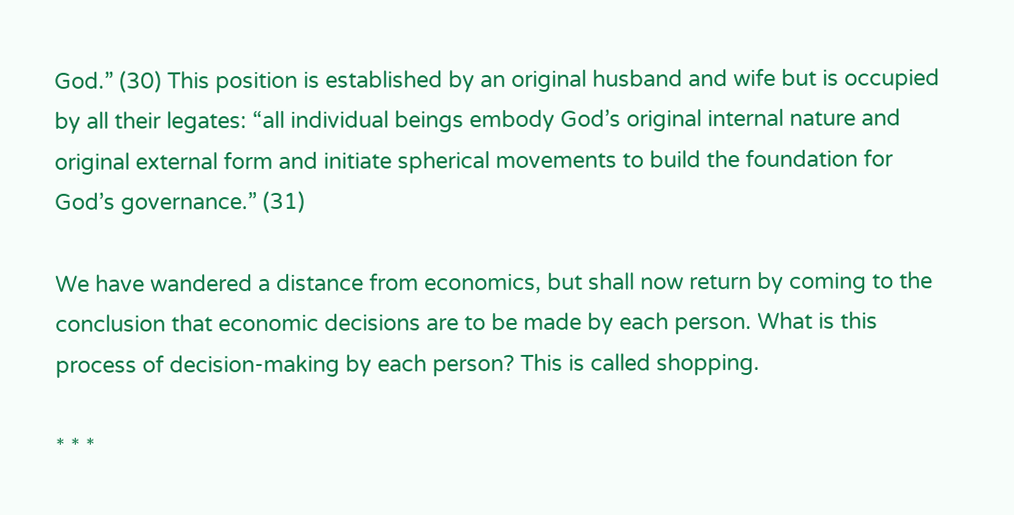God.” (30) This position is established by an original husband and wife but is occupied by all their legates: “all individual beings embody God’s original internal nature and original external form and initiate spherical movements to build the foundation for God’s governance.” (31)

We have wandered a distance from economics, but shall now return by coming to the conclusion that economic decisions are to be made by each person. What is this process of decision-making by each person? This is called shopping.

* * *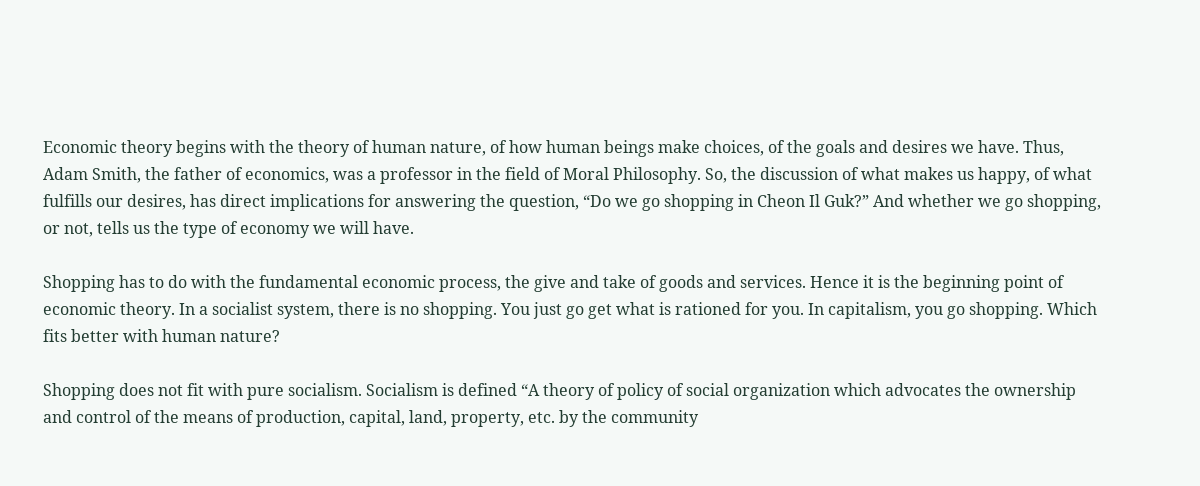Economic theory begins with the theory of human nature, of how human beings make choices, of the goals and desires we have. Thus, Adam Smith, the father of economics, was a professor in the field of Moral Philosophy. So, the discussion of what makes us happy, of what fulfills our desires, has direct implications for answering the question, “Do we go shopping in Cheon Il Guk?” And whether we go shopping, or not, tells us the type of economy we will have.

Shopping has to do with the fundamental economic process, the give and take of goods and services. Hence it is the beginning point of economic theory. In a socialist system, there is no shopping. You just go get what is rationed for you. In capitalism, you go shopping. Which fits better with human nature?

Shopping does not fit with pure socialism. Socialism is defined “A theory of policy of social organization which advocates the ownership and control of the means of production, capital, land, property, etc. by the community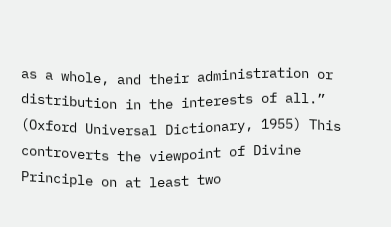as a whole, and their administration or distribution in the interests of all.” (Oxford Universal Dictionary, 1955) This controverts the viewpoint of Divine Principle on at least two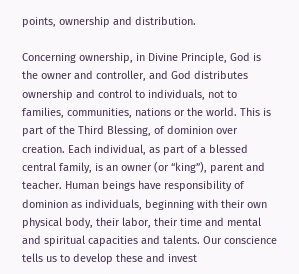points, ownership and distribution.

Concerning ownership, in Divine Principle, God is the owner and controller, and God distributes ownership and control to individuals, not to families, communities, nations or the world. This is part of the Third Blessing, of dominion over creation. Each individual, as part of a blessed central family, is an owner (or “king”), parent and teacher. Human beings have responsibility of dominion as individuals, beginning with their own physical body, their labor, their time and mental and spiritual capacities and talents. Our conscience tells us to develop these and invest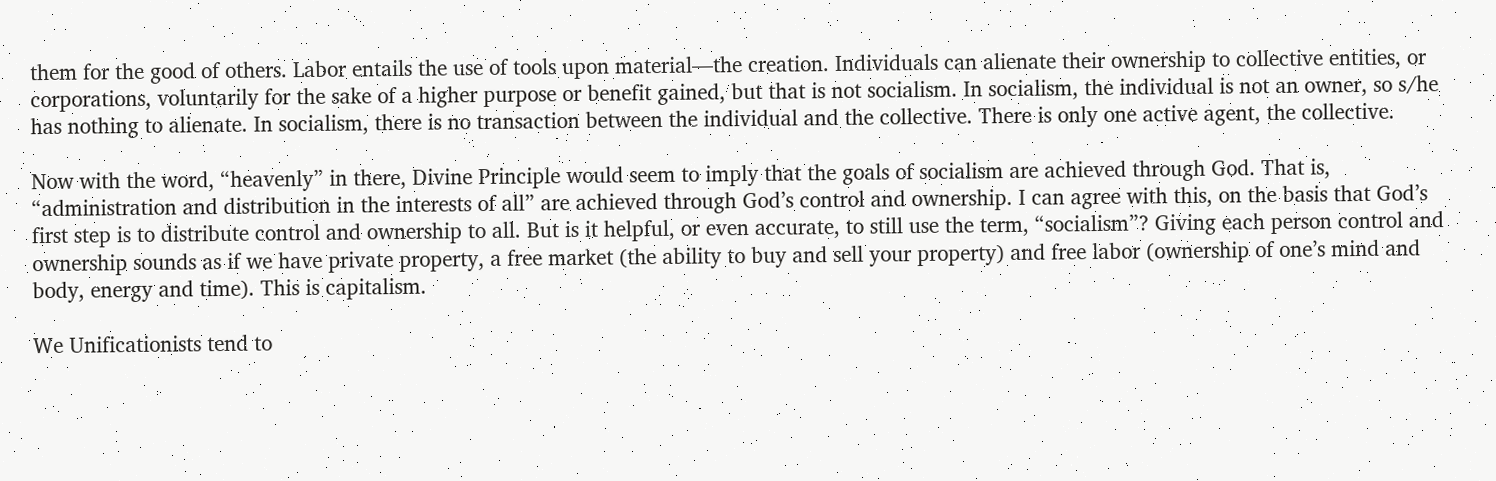them for the good of others. Labor entails the use of tools upon material—the creation. Individuals can alienate their ownership to collective entities, or corporations, voluntarily for the sake of a higher purpose or benefit gained, but that is not socialism. In socialism, the individual is not an owner, so s/he has nothing to alienate. In socialism, there is no transaction between the individual and the collective. There is only one active agent, the collective.

Now with the word, “heavenly” in there, Divine Principle would seem to imply that the goals of socialism are achieved through God. That is, “administration and distribution in the interests of all” are achieved through God’s control and ownership. I can agree with this, on the basis that God’s first step is to distribute control and ownership to all. But is it helpful, or even accurate, to still use the term, “socialism”? Giving each person control and ownership sounds as if we have private property, a free market (the ability to buy and sell your property) and free labor (ownership of one’s mind and body, energy and time). This is capitalism.

We Unificationists tend to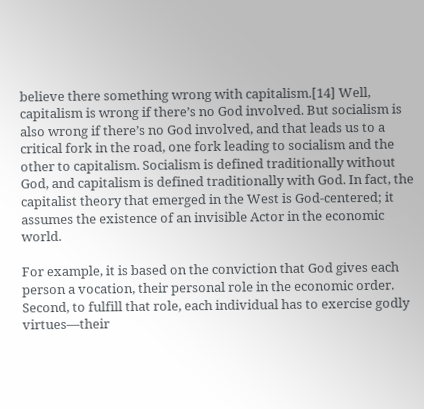believe there something wrong with capitalism.[14] Well, capitalism is wrong if there’s no God involved. But socialism is also wrong if there’s no God involved, and that leads us to a critical fork in the road, one fork leading to socialism and the other to capitalism. Socialism is defined traditionally without God, and capitalism is defined traditionally with God. In fact, the capitalist theory that emerged in the West is God-centered; it assumes the existence of an invisible Actor in the economic world.

For example, it is based on the conviction that God gives each person a vocation, their personal role in the economic order. Second, to fulfill that role, each individual has to exercise godly virtues—their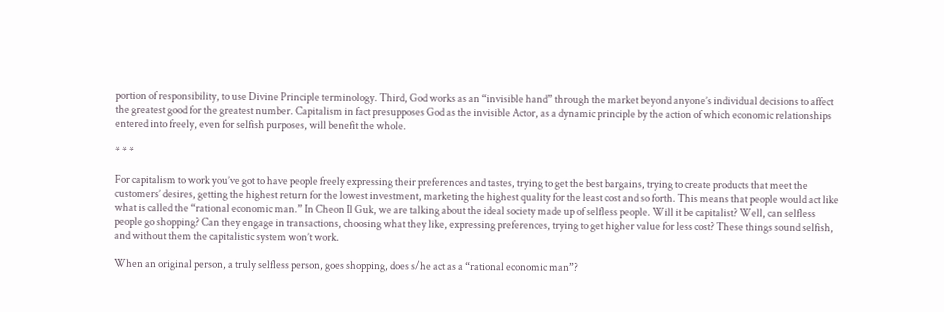portion of responsibility, to use Divine Principle terminology. Third, God works as an “invisible hand” through the market beyond anyone’s individual decisions to affect the greatest good for the greatest number. Capitalism in fact presupposes God as the invisible Actor, as a dynamic principle by the action of which economic relationships entered into freely, even for selfish purposes, will benefit the whole.

* * *

For capitalism to work you’ve got to have people freely expressing their preferences and tastes, trying to get the best bargains, trying to create products that meet the customers’ desires, getting the highest return for the lowest investment, marketing the highest quality for the least cost and so forth. This means that people would act like what is called the “rational economic man.” In Cheon Il Guk, we are talking about the ideal society made up of selfless people. Will it be capitalist? Well, can selfless people go shopping? Can they engage in transactions, choosing what they like, expressing preferences, trying to get higher value for less cost? These things sound selfish, and without them the capitalistic system won’t work.

When an original person, a truly selfless person, goes shopping, does s/he act as a “rational economic man”?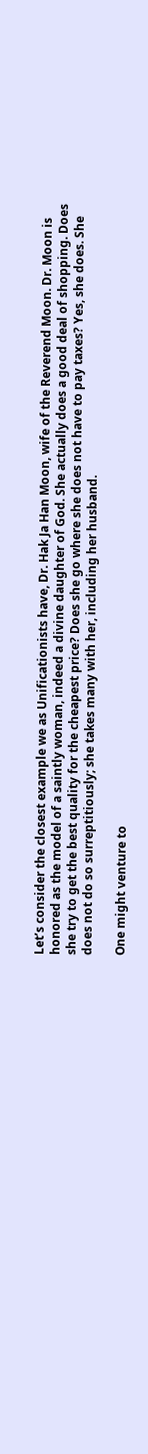Let’s consider the closest example we as Unificationists have, Dr. Hak Ja Han Moon, wife of the Reverend Moon. Dr. Moon is honored as the model of a saintly woman, indeed a divine daughter of God. She actually does a good deal of shopping. Does she try to get the best quality for the cheapest price? Does she go where she does not have to pay taxes? Yes, she does. She does not do so surreptitiously; she takes many with her, including her husband.

One might venture to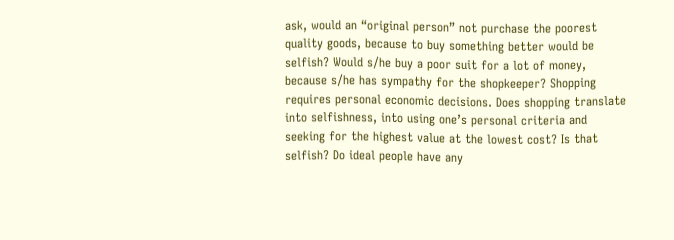ask, would an “original person” not purchase the poorest quality goods, because to buy something better would be selfish? Would s/he buy a poor suit for a lot of money, because s/he has sympathy for the shopkeeper? Shopping requires personal economic decisions. Does shopping translate into selfishness, into using one’s personal criteria and seeking for the highest value at the lowest cost? Is that selfish? Do ideal people have any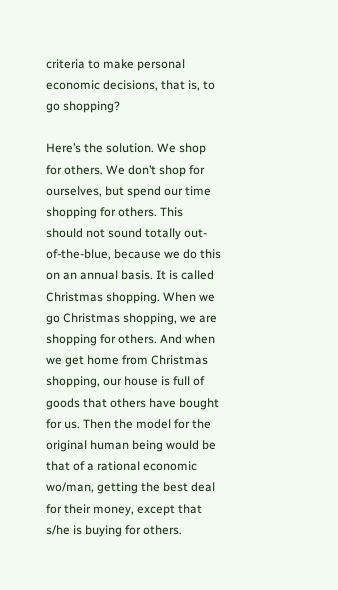criteria to make personal economic decisions, that is, to go shopping?

Here’s the solution. We shop for others. We don’t shop for ourselves, but spend our time shopping for others. This should not sound totally out-of-the-blue, because we do this on an annual basis. It is called Christmas shopping. When we go Christmas shopping, we are shopping for others. And when we get home from Christmas shopping, our house is full of goods that others have bought for us. Then the model for the original human being would be that of a rational economic wo/man, getting the best deal for their money, except that s/he is buying for others.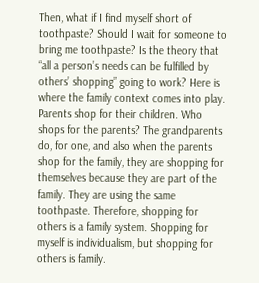Then, what if I find myself short of toothpaste? Should I wait for someone to bring me toothpaste? Is the theory that “all a person’s needs can be fulfilled by others’ shopping” going to work? Here is where the family context comes into play. Parents shop for their children. Who shops for the parents? The grandparents do, for one, and also when the parents shop for the family, they are shopping for themselves because they are part of the family. They are using the same toothpaste. Therefore, shopping for others is a family system. Shopping for myself is individualism, but shopping for others is family.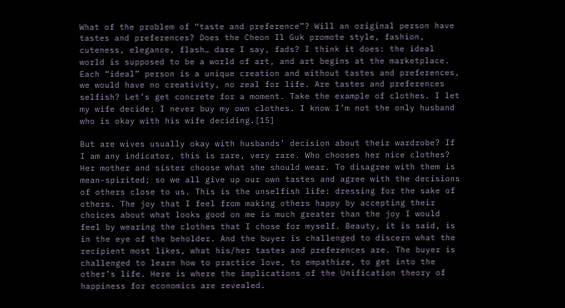What of the problem of “taste and preference”? Will an original person have tastes and preferences? Does the Cheon Il Guk promote style, fashion, cuteness, elegance, flash… dare I say, fads? I think it does: the ideal world is supposed to be a world of art, and art begins at the marketplace. Each “ideal” person is a unique creation and without tastes and preferences, we would have no creativity, no zeal for life. Are tastes and preferences selfish? Let’s get concrete for a moment. Take the example of clothes. I let my wife decide; I never buy my own clothes. I know I’m not the only husband who is okay with his wife deciding.[15]

But are wives usually okay with husbands’ decision about their wardrobe? If I am any indicator, this is rare, very rare. Who chooses her nice clothes? Her mother and sister choose what she should wear. To disagree with them is mean-spirited; so we all give up our own tastes and agree with the decisions of others close to us. This is the unselfish life: dressing for the sake of others. The joy that I feel from making others happy by accepting their choices about what looks good on me is much greater than the joy I would feel by wearing the clothes that I chose for myself. Beauty, it is said, is in the eye of the beholder. And the buyer is challenged to discern what the recipient most likes, what his/her tastes and preferences are. The buyer is challenged to learn how to practice love, to empathize, to get into the other’s life. Here is where the implications of the Unification theory of happiness for economics are revealed.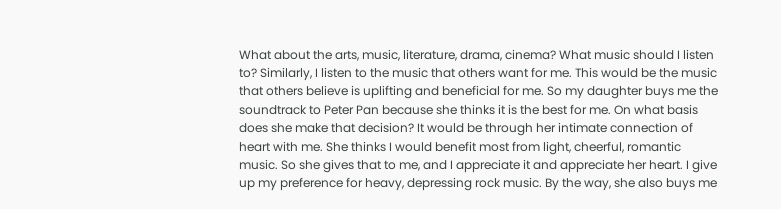What about the arts, music, literature, drama, cinema? What music should I listen to? Similarly, I listen to the music that others want for me. This would be the music that others believe is uplifting and beneficial for me. So my daughter buys me the soundtrack to Peter Pan because she thinks it is the best for me. On what basis does she make that decision? It would be through her intimate connection of heart with me. She thinks I would benefit most from light, cheerful, romantic music. So she gives that to me, and I appreciate it and appreciate her heart. I give up my preference for heavy, depressing rock music. By the way, she also buys me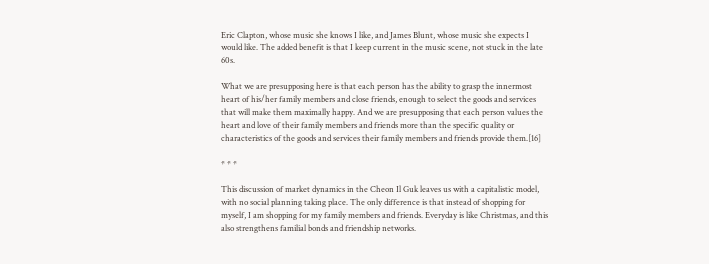Eric Clapton, whose music she knows I like, and James Blunt, whose music she expects I would like. The added benefit is that I keep current in the music scene, not stuck in the late 60s.

What we are presupposing here is that each person has the ability to grasp the innermost heart of his/her family members and close friends, enough to select the goods and services that will make them maximally happy. And we are presupposing that each person values the heart and love of their family members and friends more than the specific quality or characteristics of the goods and services their family members and friends provide them.[16]

* * *

This discussion of market dynamics in the Cheon Il Guk leaves us with a capitalistic model, with no social planning taking place. The only difference is that instead of shopping for myself, I am shopping for my family members and friends. Everyday is like Christmas, and this also strengthens familial bonds and friendship networks.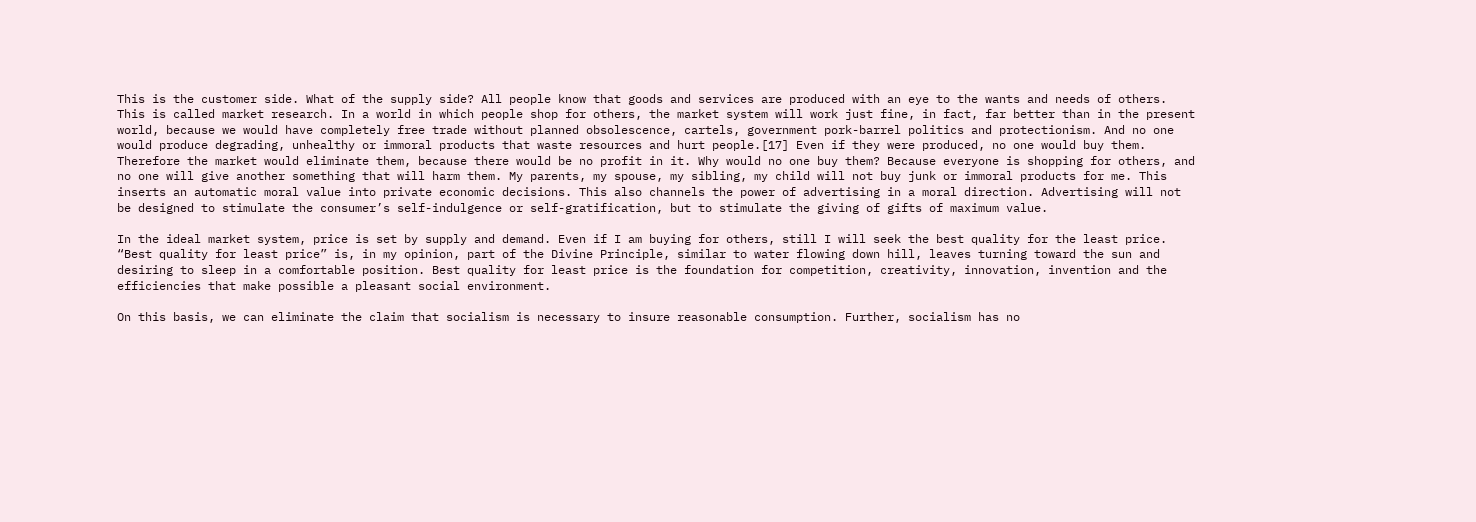This is the customer side. What of the supply side? All people know that goods and services are produced with an eye to the wants and needs of others. This is called market research. In a world in which people shop for others, the market system will work just fine, in fact, far better than in the present world, because we would have completely free trade without planned obsolescence, cartels, government pork-barrel politics and protectionism. And no one would produce degrading, unhealthy or immoral products that waste resources and hurt people.[17] Even if they were produced, no one would buy them. Therefore the market would eliminate them, because there would be no profit in it. Why would no one buy them? Because everyone is shopping for others, and no one will give another something that will harm them. My parents, my spouse, my sibling, my child will not buy junk or immoral products for me. This inserts an automatic moral value into private economic decisions. This also channels the power of advertising in a moral direction. Advertising will not be designed to stimulate the consumer’s self-indulgence or self-gratification, but to stimulate the giving of gifts of maximum value.

In the ideal market system, price is set by supply and demand. Even if I am buying for others, still I will seek the best quality for the least price. “Best quality for least price” is, in my opinion, part of the Divine Principle, similar to water flowing down hill, leaves turning toward the sun and desiring to sleep in a comfortable position. Best quality for least price is the foundation for competition, creativity, innovation, invention and the efficiencies that make possible a pleasant social environment.

On this basis, we can eliminate the claim that socialism is necessary to insure reasonable consumption. Further, socialism has no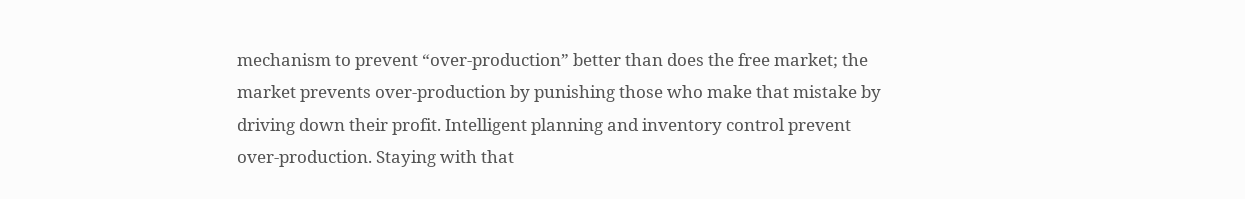mechanism to prevent “over-production” better than does the free market; the market prevents over-production by punishing those who make that mistake by driving down their profit. Intelligent planning and inventory control prevent over-production. Staying with that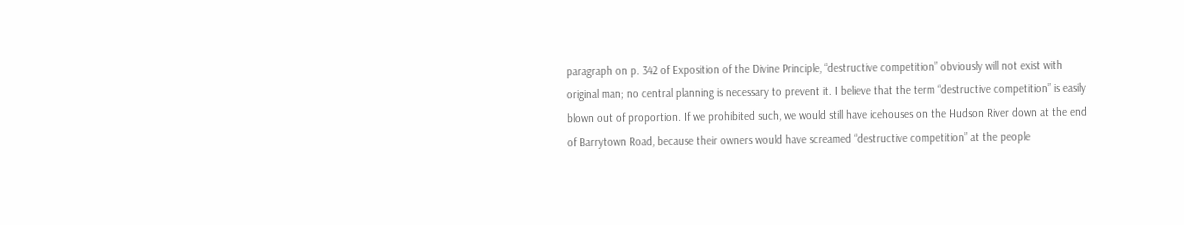paragraph on p. 342 of Exposition of the Divine Principle, “destructive competition” obviously will not exist with original man; no central planning is necessary to prevent it. I believe that the term “destructive competition” is easily blown out of proportion. If we prohibited such, we would still have icehouses on the Hudson River down at the end of Barrytown Road, because their owners would have screamed “destructive competition” at the people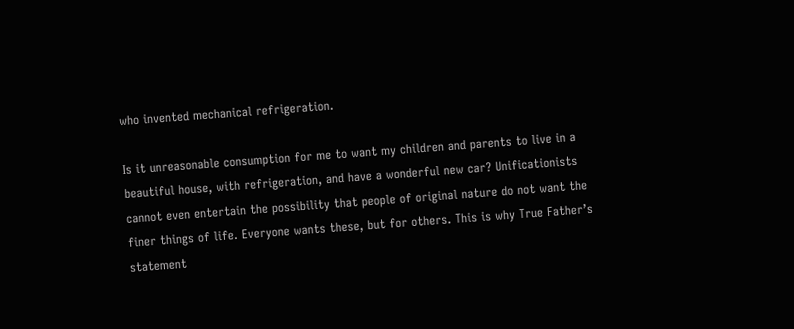who invented mechanical refrigeration.

Is it unreasonable consumption for me to want my children and parents to live in a beautiful house, with refrigeration, and have a wonderful new car? Unificationists cannot even entertain the possibility that people of original nature do not want the finer things of life. Everyone wants these, but for others. This is why True Father’s statement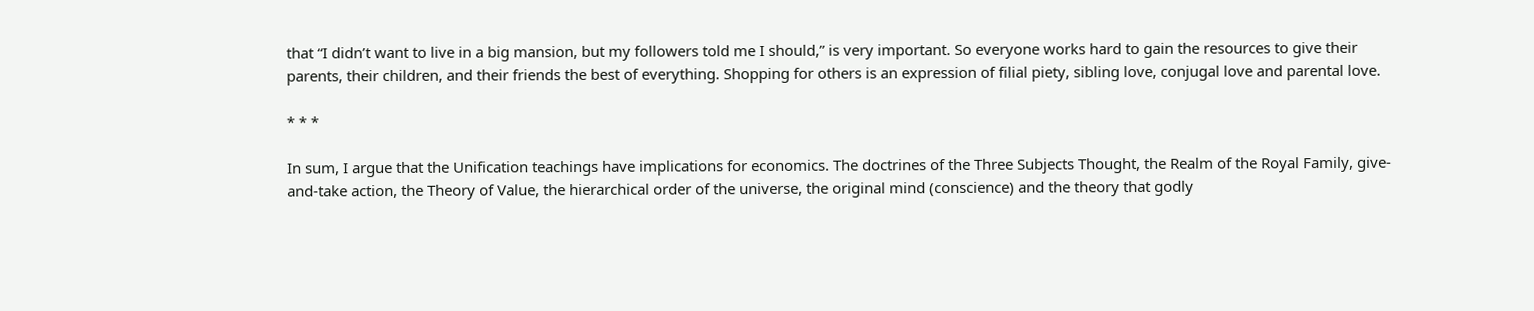that “I didn’t want to live in a big mansion, but my followers told me I should,” is very important. So everyone works hard to gain the resources to give their parents, their children, and their friends the best of everything. Shopping for others is an expression of filial piety, sibling love, conjugal love and parental love.

* * *

In sum, I argue that the Unification teachings have implications for economics. The doctrines of the Three Subjects Thought, the Realm of the Royal Family, give-and-take action, the Theory of Value, the hierarchical order of the universe, the original mind (conscience) and the theory that godly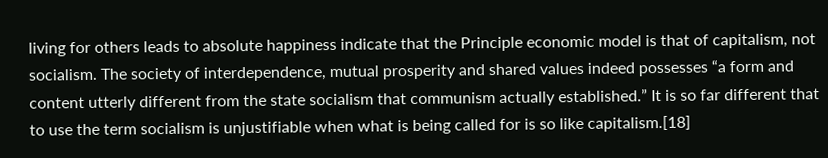living for others leads to absolute happiness indicate that the Principle economic model is that of capitalism, not socialism. The society of interdependence, mutual prosperity and shared values indeed possesses “a form and content utterly different from the state socialism that communism actually established.” It is so far different that to use the term socialism is unjustifiable when what is being called for is so like capitalism.[18]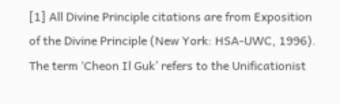[1] All Divine Principle citations are from Exposition of the Divine Principle (New York: HSA-UWC, 1996). The term ‘Cheon Il Guk’ refers to the Unificationist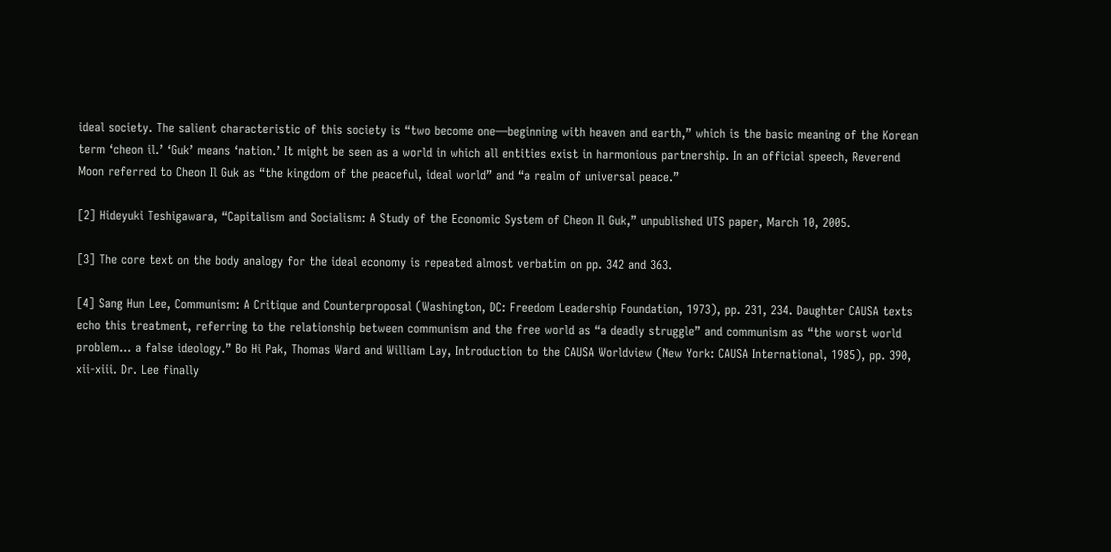ideal society. The salient characteristic of this society is “two become one—beginning with heaven and earth,” which is the basic meaning of the Korean term ‘cheon il.’ ‘Guk’ means ‘nation.’ It might be seen as a world in which all entities exist in harmonious partnership. In an official speech, Reverend Moon referred to Cheon Il Guk as “the kingdom of the peaceful, ideal world” and “a realm of universal peace.”

[2] Hideyuki Teshigawara, “Capitalism and Socialism: A Study of the Economic System of Cheon Il Guk,” unpublished UTS paper, March 10, 2005.

[3] The core text on the body analogy for the ideal economy is repeated almost verbatim on pp. 342 and 363.

[4] Sang Hun Lee, Communism: A Critique and Counterproposal (Washington, DC: Freedom Leadership Foundation, 1973), pp. 231, 234. Daughter CAUSA texts echo this treatment, referring to the relationship between communism and the free world as “a deadly struggle” and communism as “the worst world problem… a false ideology.” Bo Hi Pak, Thomas Ward and William Lay, Introduction to the CAUSA Worldview (New York: CAUSA International, 1985), pp. 390, xii-xiii. Dr. Lee finally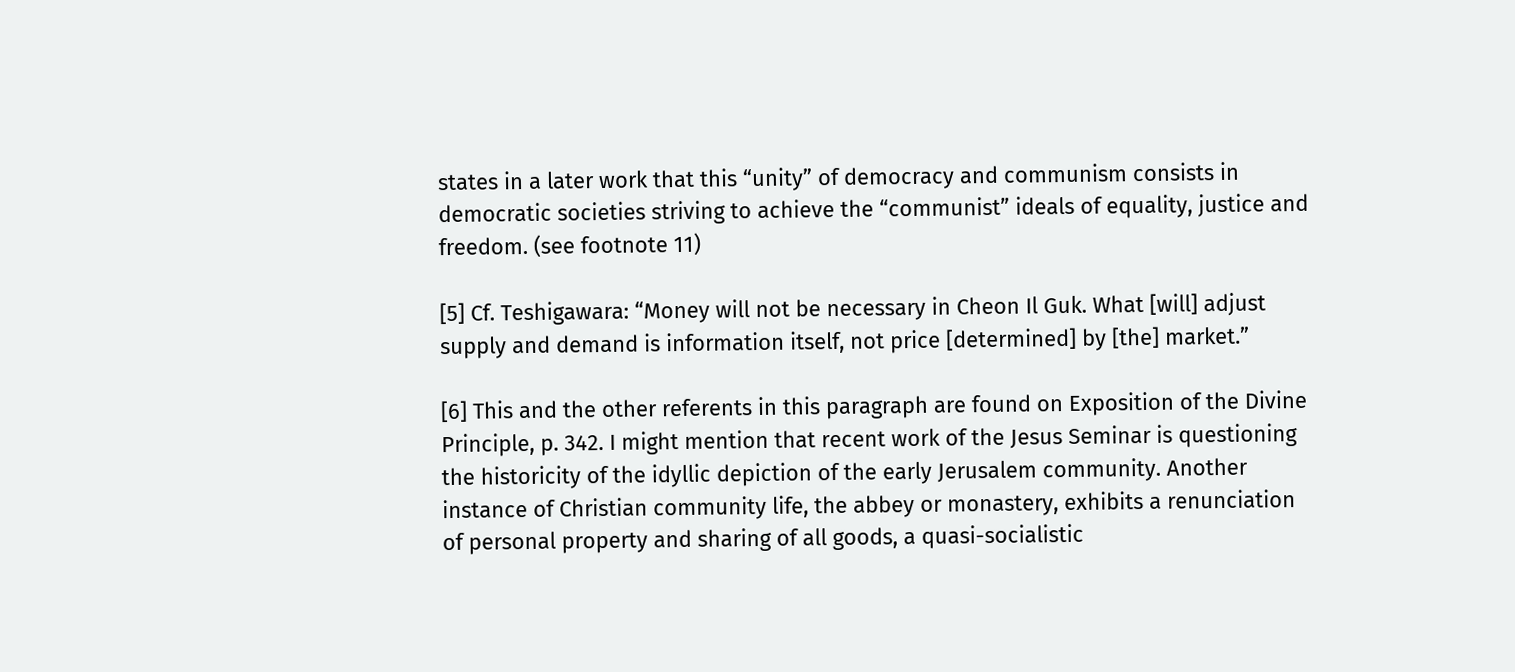states in a later work that this “unity” of democracy and communism consists in democratic societies striving to achieve the “communist” ideals of equality, justice and freedom. (see footnote 11)

[5] Cf. Teshigawara: “Money will not be necessary in Cheon Il Guk. What [will] adjust supply and demand is information itself, not price [determined] by [the] market.”

[6] This and the other referents in this paragraph are found on Exposition of the Divine Principle, p. 342. I might mention that recent work of the Jesus Seminar is questioning the historicity of the idyllic depiction of the early Jerusalem community. Another instance of Christian community life, the abbey or monastery, exhibits a renunciation of personal property and sharing of all goods, a quasi-socialistic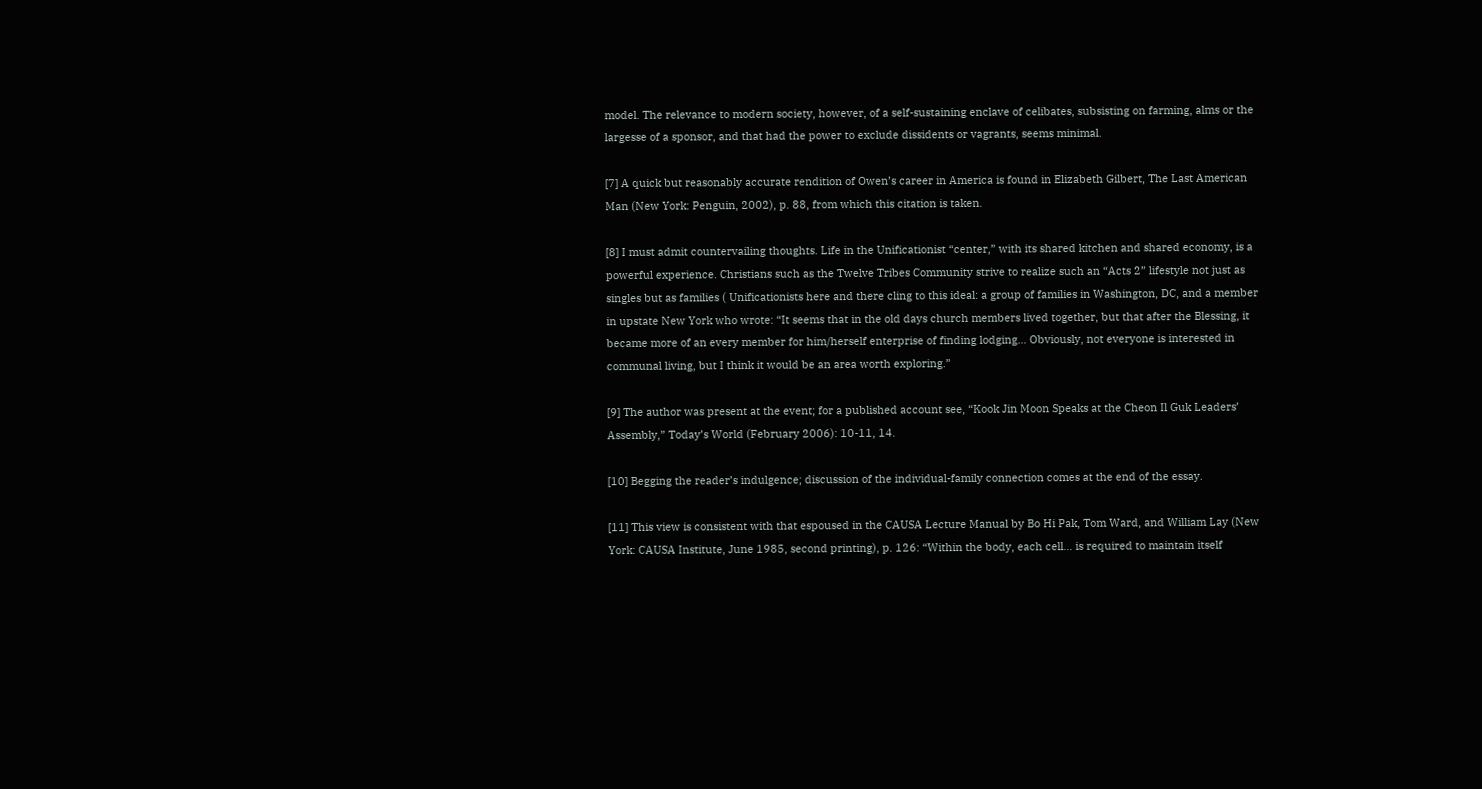model. The relevance to modern society, however, of a self-sustaining enclave of celibates, subsisting on farming, alms or the largesse of a sponsor, and that had the power to exclude dissidents or vagrants, seems minimal.

[7] A quick but reasonably accurate rendition of Owen’s career in America is found in Elizabeth Gilbert, The Last American Man (New York: Penguin, 2002), p. 88, from which this citation is taken.

[8] I must admit countervailing thoughts. Life in the Unificationist “center,” with its shared kitchen and shared economy, is a powerful experience. Christians such as the Twelve Tribes Community strive to realize such an “Acts 2” lifestyle not just as singles but as families ( Unificationists here and there cling to this ideal: a group of families in Washington, DC, and a member in upstate New York who wrote: “It seems that in the old days church members lived together, but that after the Blessing, it became more of an every member for him/herself enterprise of finding lodging… Obviously, not everyone is interested in communal living, but I think it would be an area worth exploring.”

[9] The author was present at the event; for a published account see, “Kook Jin Moon Speaks at the Cheon Il Guk Leaders’ Assembly,” Today’s World (February 2006): 10-11, 14.

[10] Begging the reader’s indulgence; discussion of the individual-family connection comes at the end of the essay.

[11] This view is consistent with that espoused in the CAUSA Lecture Manual by Bo Hi Pak, Tom Ward, and William Lay (New York: CAUSA Institute, June 1985, second printing), p. 126: “Within the body, each cell… is required to maintain itself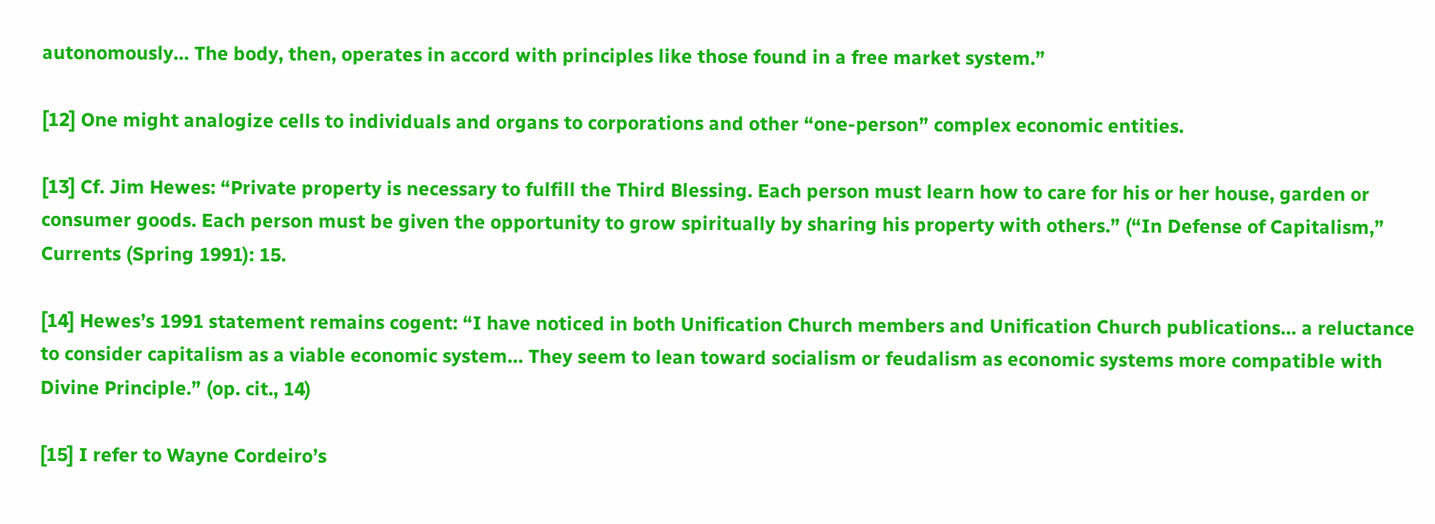autonomously… The body, then, operates in accord with principles like those found in a free market system.”

[12] One might analogize cells to individuals and organs to corporations and other “one-person” complex economic entities.

[13] Cf. Jim Hewes: “Private property is necessary to fulfill the Third Blessing. Each person must learn how to care for his or her house, garden or consumer goods. Each person must be given the opportunity to grow spiritually by sharing his property with others.” (“In Defense of Capitalism,” Currents (Spring 1991): 15.

[14] Hewes’s 1991 statement remains cogent: “I have noticed in both Unification Church members and Unification Church publications… a reluctance to consider capitalism as a viable economic system… They seem to lean toward socialism or feudalism as economic systems more compatible with Divine Principle.” (op. cit., 14)

[15] I refer to Wayne Cordeiro’s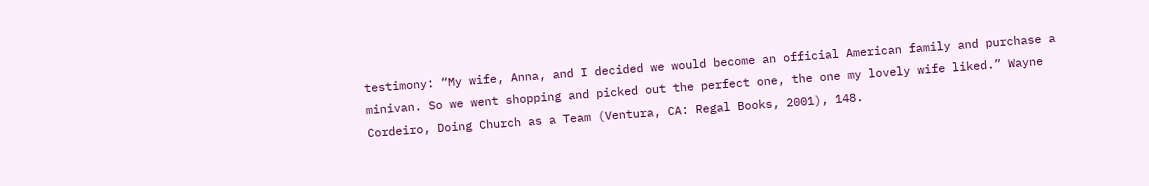testimony: “My wife, Anna, and I decided we would become an official American family and purchase a minivan. So we went shopping and picked out the perfect one, the one my lovely wife liked.” Wayne Cordeiro, Doing Church as a Team (Ventura, CA: Regal Books, 2001), 148.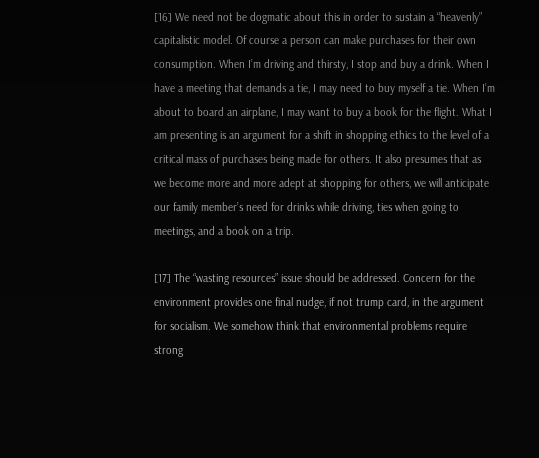[16] We need not be dogmatic about this in order to sustain a “heavenly” capitalistic model. Of course a person can make purchases for their own consumption. When I’m driving and thirsty, I stop and buy a drink. When I have a meeting that demands a tie, I may need to buy myself a tie. When I’m about to board an airplane, I may want to buy a book for the flight. What I am presenting is an argument for a shift in shopping ethics to the level of a critical mass of purchases being made for others. It also presumes that as we become more and more adept at shopping for others, we will anticipate our family member’s need for drinks while driving, ties when going to meetings, and a book on a trip.

[17] The “wasting resources” issue should be addressed. Concern for the environment provides one final nudge, if not trump card, in the argument for socialism. We somehow think that environmental problems require strong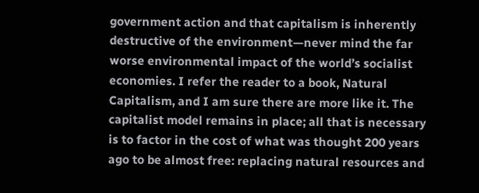government action and that capitalism is inherently destructive of the environment—never mind the far worse environmental impact of the world’s socialist economies. I refer the reader to a book, Natural Capitalism, and I am sure there are more like it. The capitalist model remains in place; all that is necessary is to factor in the cost of what was thought 200 years ago to be almost free: replacing natural resources and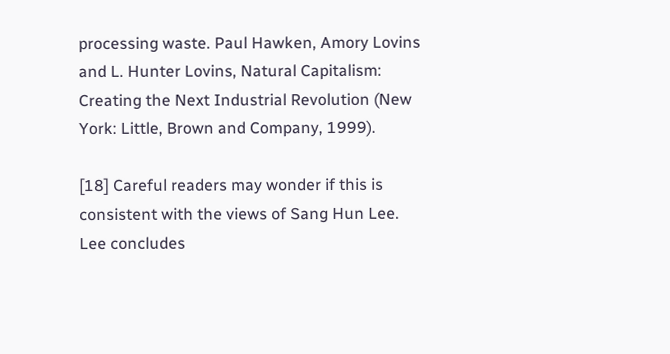processing waste. Paul Hawken, Amory Lovins and L. Hunter Lovins, Natural Capitalism: Creating the Next Industrial Revolution (New York: Little, Brown and Company, 1999).

[18] Careful readers may wonder if this is consistent with the views of Sang Hun Lee. Lee concludes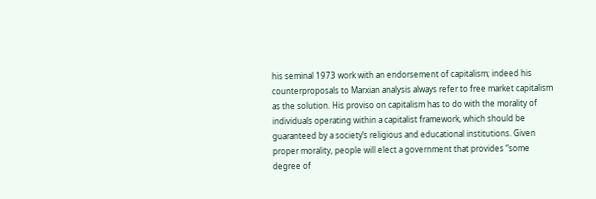his seminal 1973 work with an endorsement of capitalism; indeed his counterproposals to Marxian analysis always refer to free market capitalism as the solution. His proviso on capitalism has to do with the morality of individuals operating within a capitalist framework, which should be guaranteed by a society’s religious and educational institutions. Given proper morality, people will elect a government that provides “some degree of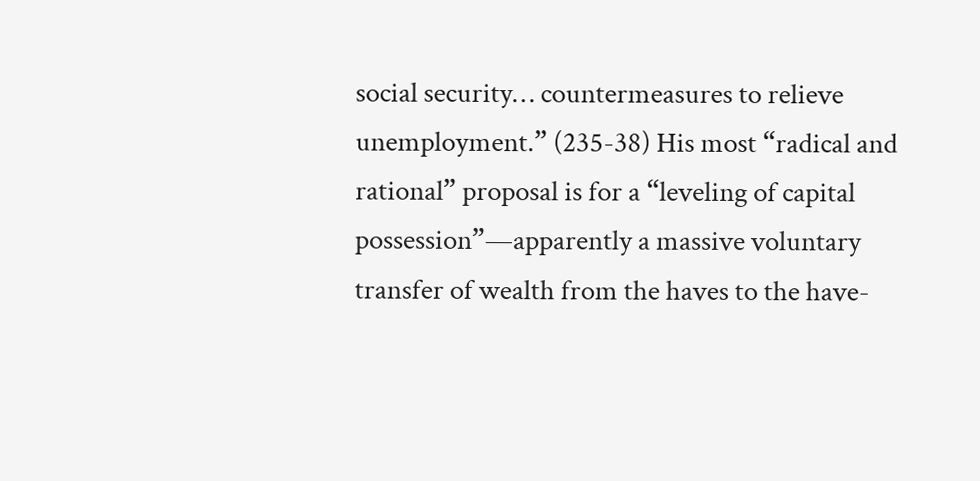social security… countermeasures to relieve unemployment.” (235-38) His most “radical and rational” proposal is for a “leveling of capital possession”—apparently a massive voluntary transfer of wealth from the haves to the have-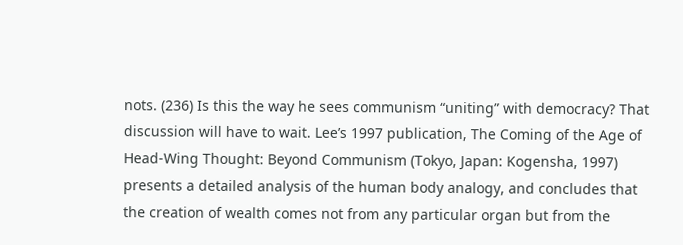nots. (236) Is this the way he sees communism “uniting” with democracy? That discussion will have to wait. Lee’s 1997 publication, The Coming of the Age of Head-Wing Thought: Beyond Communism (Tokyo, Japan: Kogensha, 1997) presents a detailed analysis of the human body analogy, and concludes that the creation of wealth comes not from any particular organ but from the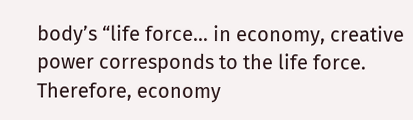body’s “life force… in economy, creative power corresponds to the life force. Therefore, economy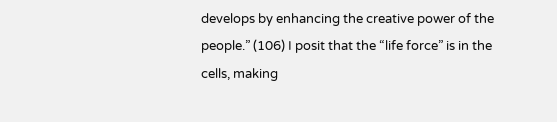develops by enhancing the creative power of the people.” (106) I posit that the “life force” is in the cells, making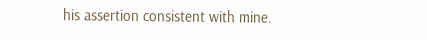his assertion consistent with mine.